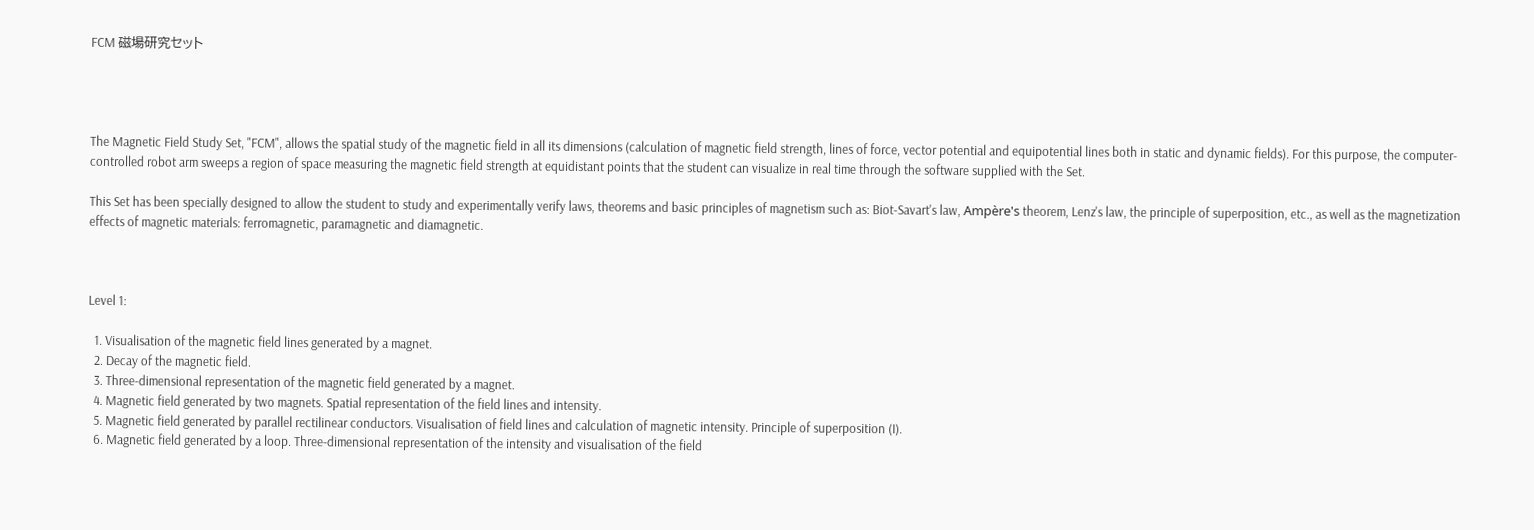FCM 磁場研究セット




The Magnetic Field Study Set, "FCM", allows the spatial study of the magnetic field in all its dimensions (calculation of magnetic field strength, lines of force, vector potential and equipotential lines both in static and dynamic fields). For this purpose, the computer-controlled robot arm sweeps a region of space measuring the magnetic field strength at equidistant points that the student can visualize in real time through the software supplied with the Set.

This Set has been specially designed to allow the student to study and experimentally verify laws, theorems and basic principles of magnetism such as: Biot-Savart's law, Ampère's theorem, Lenz's law, the principle of superposition, etc., as well as the magnetization effects of magnetic materials: ferromagnetic, paramagnetic and diamagnetic.



Level 1:

  1. Visualisation of the magnetic field lines generated by a magnet.
  2. Decay of the magnetic field.
  3. Three-dimensional representation of the magnetic field generated by a magnet.
  4. Magnetic field generated by two magnets. Spatial representation of the field lines and intensity.
  5. Magnetic field generated by parallel rectilinear conductors. Visualisation of field lines and calculation of magnetic intensity. Principle of superposition (I).
  6. Magnetic field generated by a loop. Three-dimensional representation of the intensity and visualisation of the field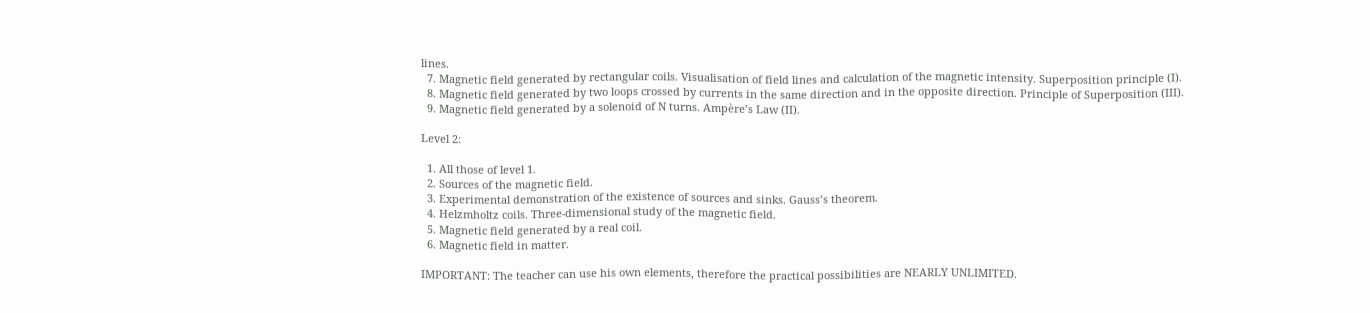lines.
  7. Magnetic field generated by rectangular coils. Visualisation of field lines and calculation of the magnetic intensity. Superposition principle (I).
  8. Magnetic field generated by two loops crossed by currents in the same direction and in the opposite direction. Principle of Superposition (III).
  9. Magnetic field generated by a solenoid of N turns. Ampère’s Law (II).

Level 2:

  1. All those of level 1.
  2. Sources of the magnetic field.
  3. Experimental demonstration of the existence of sources and sinks. Gauss’s theorem.
  4. Helzmholtz coils. Three-dimensional study of the magnetic field.
  5. Magnetic field generated by a real coil.
  6. Magnetic field in matter.

IMPORTANT: The teacher can use his own elements, therefore the practical possibilities are NEARLY UNLIMITED.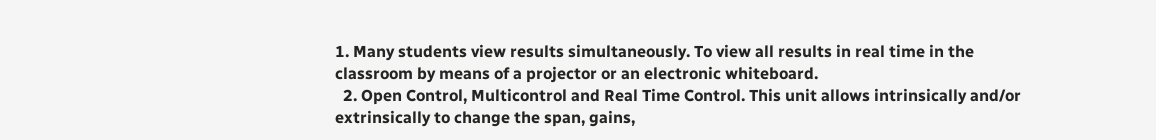1. Many students view results simultaneously. To view all results in real time in the classroom by means of a projector or an electronic whiteboard.
  2. Open Control, Multicontrol and Real Time Control. This unit allows intrinsically and/or extrinsically to change the span, gains,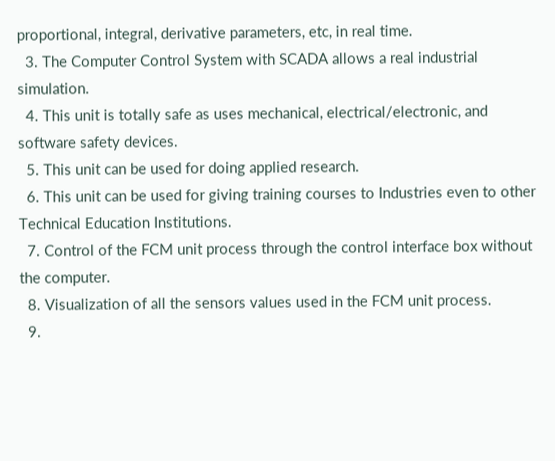proportional, integral, derivative parameters, etc, in real time.
  3. The Computer Control System with SCADA allows a real industrial simulation.
  4. This unit is totally safe as uses mechanical, electrical/electronic, and software safety devices.
  5. This unit can be used for doing applied research.
  6. This unit can be used for giving training courses to Industries even to other Technical Education Institutions.
  7. Control of the FCM unit process through the control interface box without the computer.
  8. Visualization of all the sensors values used in the FCM unit process.
  9.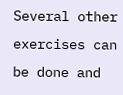Several other exercises can be done and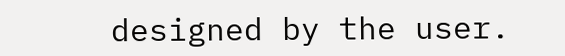designed by the user.